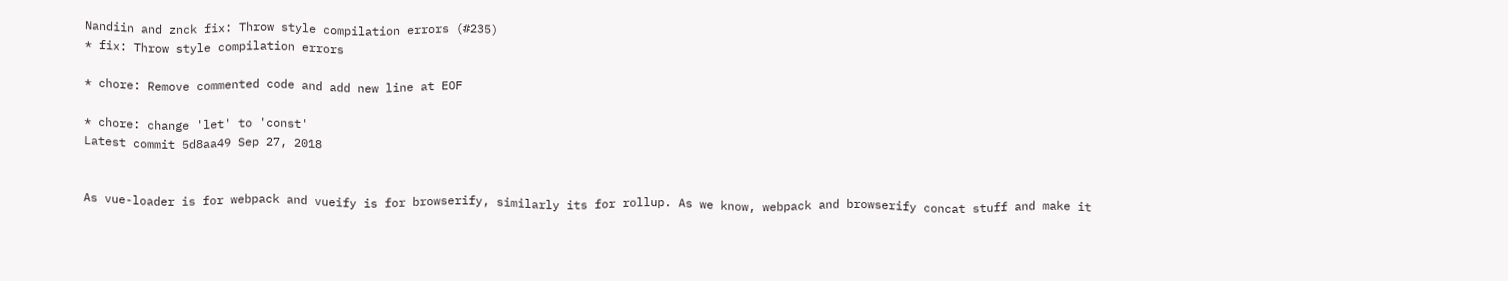Nandiin and znck fix: Throw style compilation errors (#235)
* fix: Throw style compilation errors

* chore: Remove commented code and add new line at EOF

* chore: change 'let' to 'const'
Latest commit 5d8aa49 Sep 27, 2018


As vue-loader is for webpack and vueify is for browserify, similarly its for rollup. As we know, webpack and browserify concat stuff and make it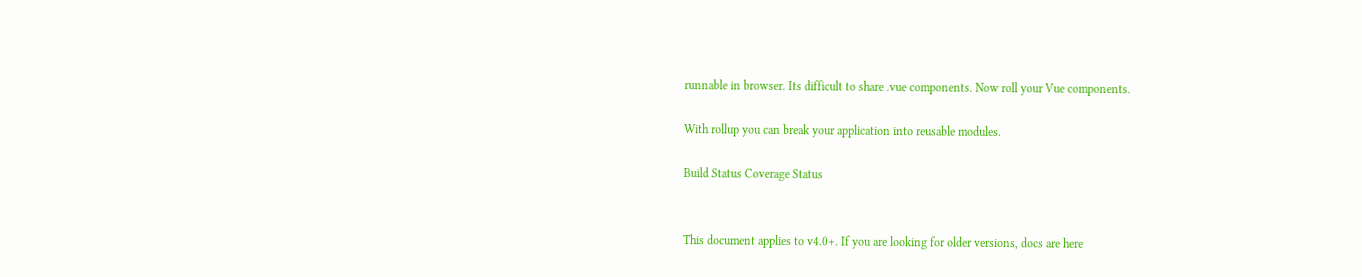runnable in browser. Its difficult to share .vue components. Now roll your Vue components.

With rollup you can break your application into reusable modules.

Build Status Coverage Status


This document applies to v4.0+. If you are looking for older versions, docs are here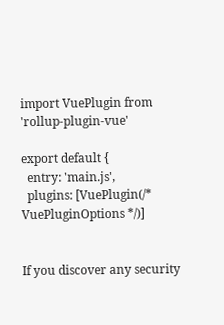import VuePlugin from 'rollup-plugin-vue'

export default {
  entry: 'main.js',
  plugins: [VuePlugin(/* VuePluginOptions */)]


If you discover any security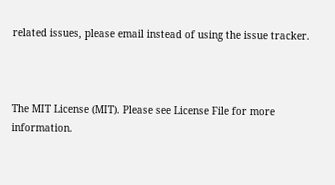related issues, please email instead of using the issue tracker.



The MIT License (MIT). Please see License File for more information.